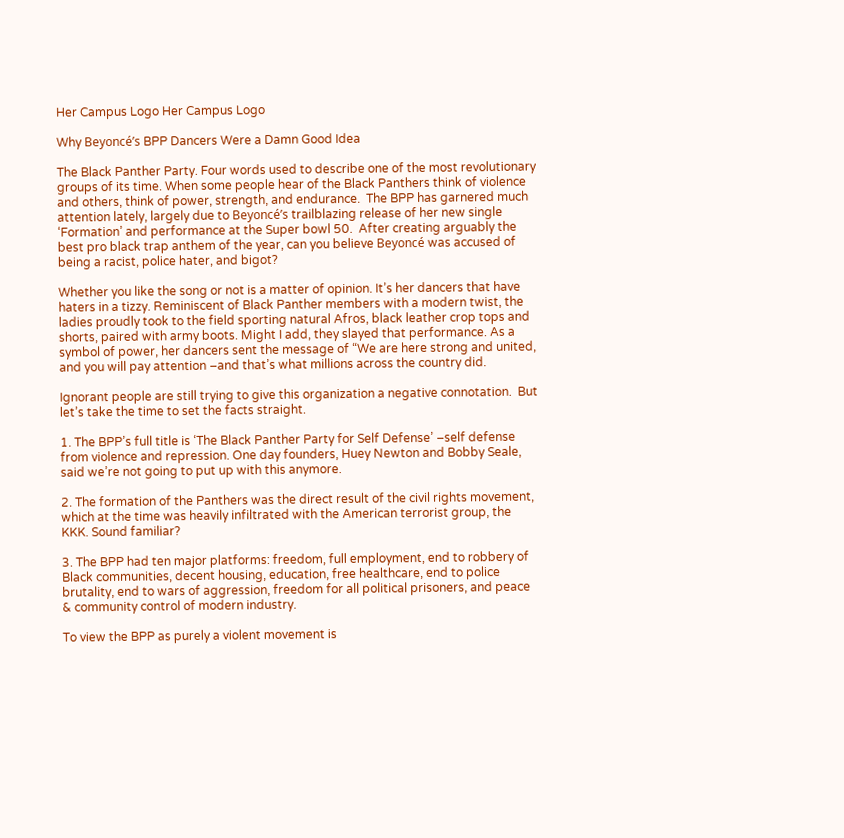Her Campus Logo Her Campus Logo

Why Beyoncé’s BPP Dancers Were a Damn Good Idea

The Black Panther Party. Four words used to describe one of the most revolutionary groups of its time. When some people hear of the Black Panthers think of violence and others, think of power, strength, and endurance.  The BPP has garnered much attention lately, largely due to Beyoncé’s trailblazing release of her new single ‘Formation’ and performance at the Super bowl 50.  After creating arguably the best pro black trap anthem of the year, can you believe Beyoncé was accused of being a racist, police hater, and bigot?

Whether you like the song or not is a matter of opinion. It’s her dancers that have haters in a tizzy. Reminiscent of Black Panther members with a modern twist, the ladies proudly took to the field sporting natural Afros, black leather crop tops and shorts, paired with army boots. Might I add, they slayed that performance. As a symbol of power, her dancers sent the message of “We are here strong and united, and you will pay attention –and that’s what millions across the country did.

Ignorant people are still trying to give this organization a negative connotation.  But let’s take the time to set the facts straight.

1. The BPP’s full title is ‘The Black Panther Party for Self Defense’ –self defense from violence and repression. One day founders, Huey Newton and Bobby Seale, said we’re not going to put up with this anymore.

2. The formation of the Panthers was the direct result of the civil rights movement, which at the time was heavily infiltrated with the American terrorist group, the KKK. Sound familiar?

3. The BPP had ten major platforms: freedom, full employment, end to robbery of Black communities, decent housing, education, free healthcare, end to police brutality, end to wars of aggression, freedom for all political prisoners, and peace & community control of modern industry.

To view the BPP as purely a violent movement is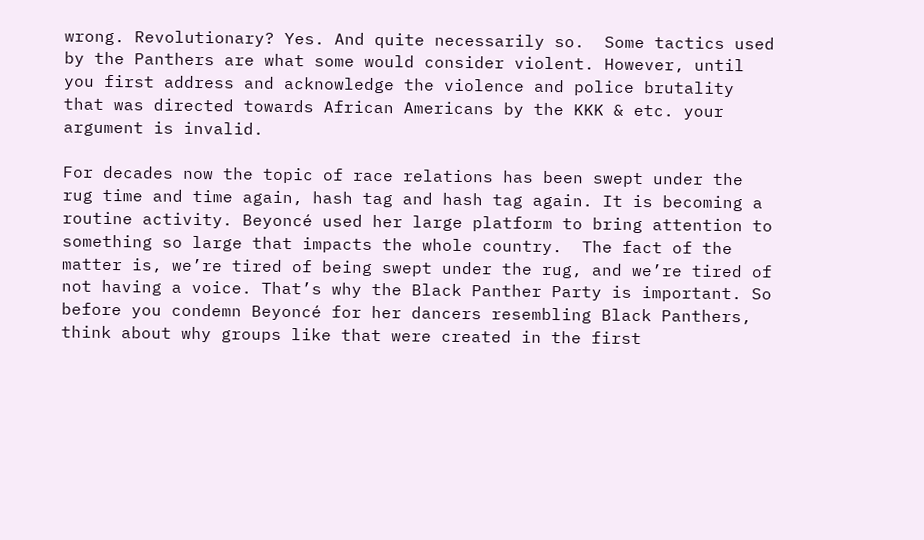wrong. Revolutionary? Yes. And quite necessarily so.  Some tactics used by the Panthers are what some would consider violent. However, until you first address and acknowledge the violence and police brutality that was directed towards African Americans by the KKK & etc. your argument is invalid.

For decades now the topic of race relations has been swept under the rug time and time again, hash tag and hash tag again. It is becoming a routine activity. Beyoncé used her large platform to bring attention to something so large that impacts the whole country.  The fact of the matter is, we’re tired of being swept under the rug, and we’re tired of not having a voice. That’s why the Black Panther Party is important. So before you condemn Beyoncé for her dancers resembling Black Panthers, think about why groups like that were created in the first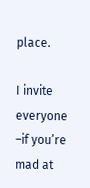place.

I invite everyone –if you’re mad at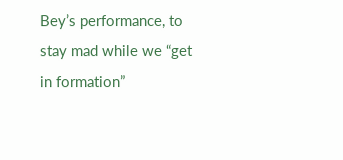Bey’s performance, to stay mad while we “get in formation”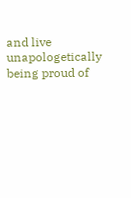and live unapologetically being proud of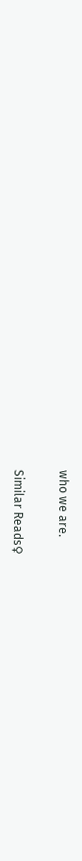who we are.


Similar Reads♀